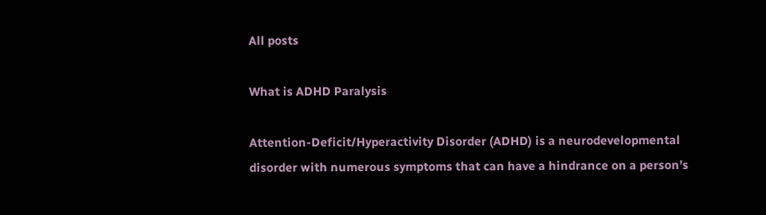All posts

What is ADHD Paralysis

Attention-Deficit/Hyperactivity Disorder (ADHD) is a neurodevelopmental disorder with numerous symptoms that can have a hindrance on a person’s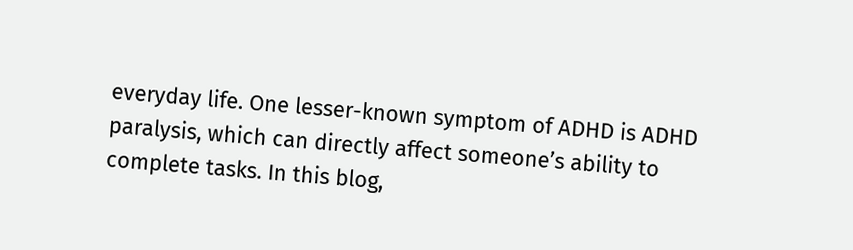everyday life. One lesser-known symptom of ADHD is ADHD paralysis, which can directly affect someone’s ability to complete tasks. In this blog,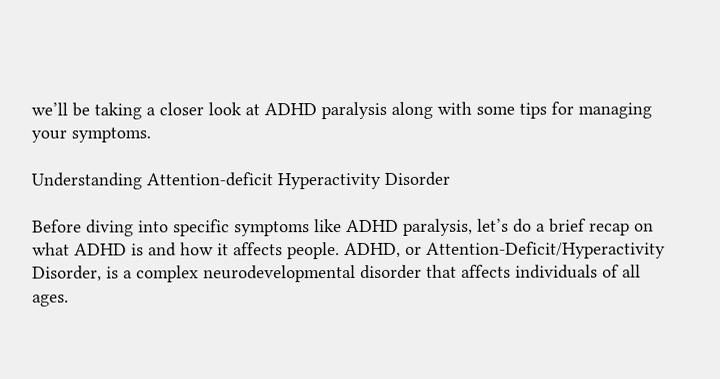we’ll be taking a closer look at ADHD paralysis along with some tips for managing your symptoms.

Understanding Attention-deficit Hyperactivity Disorder

Before diving into specific symptoms like ADHD paralysis, let’s do a brief recap on what ADHD is and how it affects people. ADHD, or Attention-Deficit/Hyperactivity Disorder, is a complex neurodevelopmental disorder that affects individuals of all ages.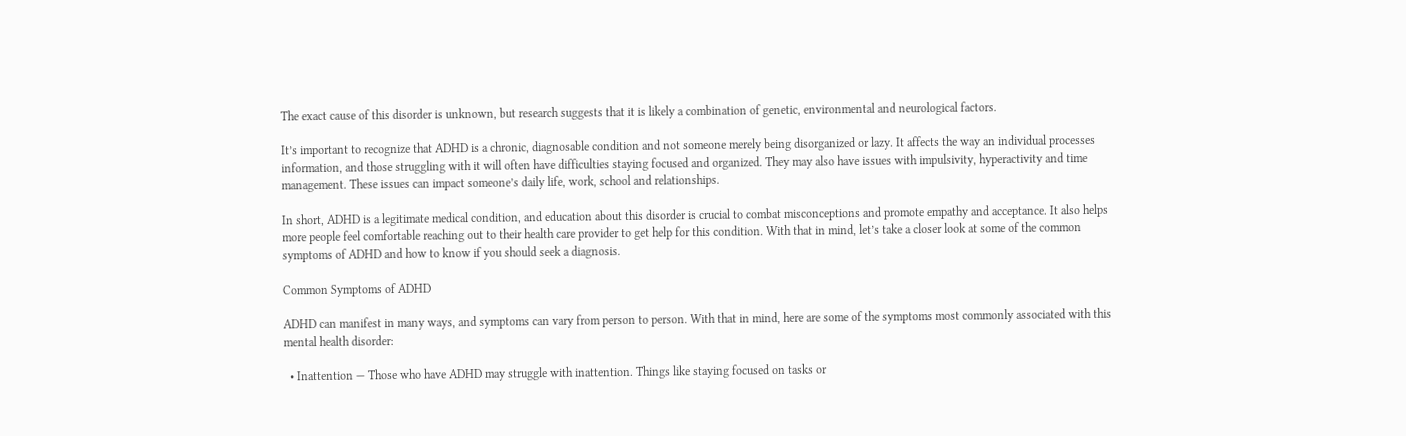The exact cause of this disorder is unknown, but research suggests that it is likely a combination of genetic, environmental and neurological factors.

It’s important to recognize that ADHD is a chronic, diagnosable condition and not someone merely being disorganized or lazy. It affects the way an individual processes information, and those struggling with it will often have difficulties staying focused and organized. They may also have issues with impulsivity, hyperactivity and time management. These issues can impact someone’s daily life, work, school and relationships.

In short, ADHD is a legitimate medical condition, and education about this disorder is crucial to combat misconceptions and promote empathy and acceptance. It also helps more people feel comfortable reaching out to their health care provider to get help for this condition. With that in mind, let’s take a closer look at some of the common symptoms of ADHD and how to know if you should seek a diagnosis.

Common Symptoms of ADHD

ADHD can manifest in many ways, and symptoms can vary from person to person. With that in mind, here are some of the symptoms most commonly associated with this mental health disorder:

  • Inattention — Those who have ADHD may struggle with inattention. Things like staying focused on tasks or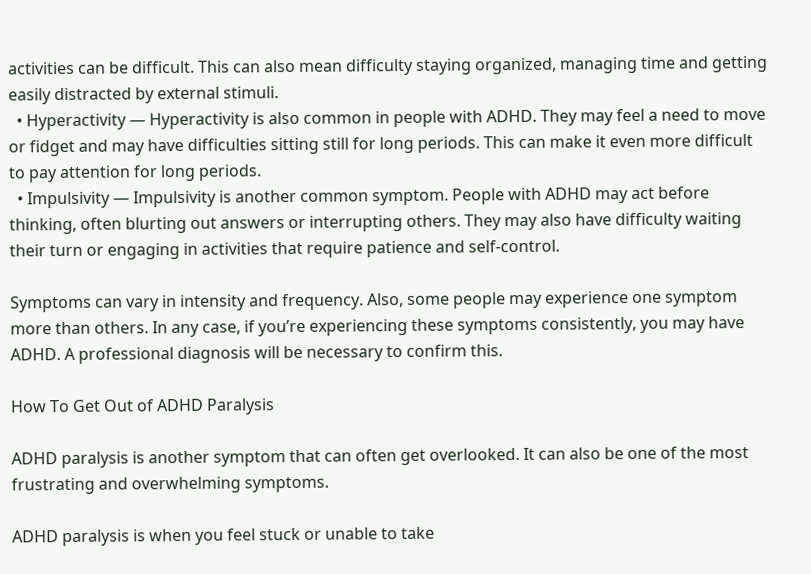activities can be difficult. This can also mean difficulty staying organized, managing time and getting easily distracted by external stimuli.
  • Hyperactivity — Hyperactivity is also common in people with ADHD. They may feel a need to move or fidget and may have difficulties sitting still for long periods. This can make it even more difficult to pay attention for long periods.
  • Impulsivity — Impulsivity is another common symptom. People with ADHD may act before thinking, often blurting out answers or interrupting others. They may also have difficulty waiting their turn or engaging in activities that require patience and self-control.

Symptoms can vary in intensity and frequency. Also, some people may experience one symptom more than others. In any case, if you’re experiencing these symptoms consistently, you may have ADHD. A professional diagnosis will be necessary to confirm this.

How To Get Out of ADHD Paralysis

ADHD paralysis is another symptom that can often get overlooked. It can also be one of the most frustrating and overwhelming symptoms.

ADHD paralysis is when you feel stuck or unable to take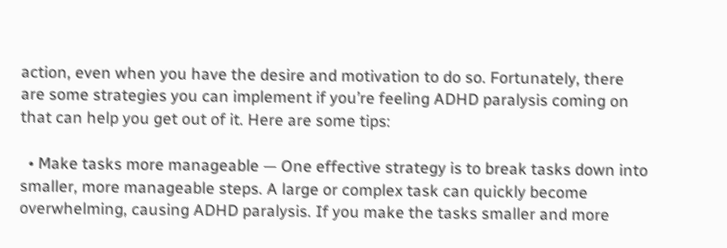action, even when you have the desire and motivation to do so. Fortunately, there are some strategies you can implement if you’re feeling ADHD paralysis coming on that can help you get out of it. Here are some tips:

  • Make tasks more manageable — One effective strategy is to break tasks down into smaller, more manageable steps. A large or complex task can quickly become overwhelming, causing ADHD paralysis. If you make the tasks smaller and more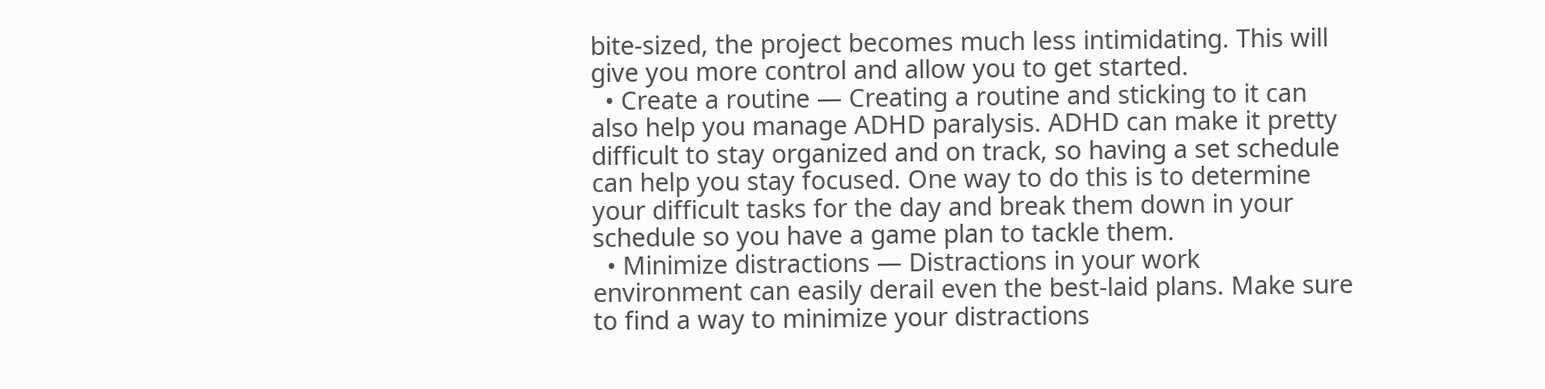bite-sized, the project becomes much less intimidating. This will give you more control and allow you to get started.
  • Create a routine — Creating a routine and sticking to it can also help you manage ADHD paralysis. ADHD can make it pretty difficult to stay organized and on track, so having a set schedule can help you stay focused. One way to do this is to determine your difficult tasks for the day and break them down in your schedule so you have a game plan to tackle them.
  • Minimize distractions — Distractions in your work environment can easily derail even the best-laid plans. Make sure to find a way to minimize your distractions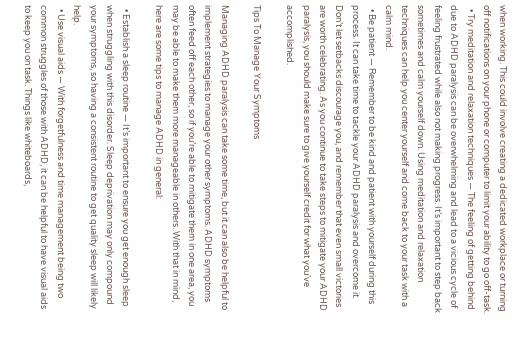when working. This could involve creating a dedicated workplace or turning off notifications on your phone or computer to limit your ability to go off-task.
  • Try meditation and relaxation techniques — The feeling of getting behind due to ADHD paralysis can be overwhelming and lead to a vicious cycle of feeling frustrated while also not making progress. It’s important to step back sometimes and calm yourself down. Using meditation and relaxation techniques can help you center yourself and come back to your task with a calm mind.
  • Be patient — Remember to be kind and patient with yourself during this process. It can take time to tackle your ADHD paralysis and overcome it. Don’t let setbacks discourage you, and remember that even small victories are worth celebrating. As you continue to take steps to mitigate your ADHD paralysis, you should make sure to give yourself credit for what you’ve accomplished.

Tips To Manage Your Symptoms

Managing ADHD paralysis can take some time, but it can also be helpful to implement strategies to manage your other symptoms. ADHD symptoms often feed off each other, so if you’re able to mitigate them in one area, you may be able to make them more manageable in others. With that in mind, here are some tips to manage ADHD in general:

  • Establish a sleep routine — It’s important to ensure you get enough sleep when struggling with this disorder. Sleep deprivation may only compound your symptoms, so having a consistent routine to get quality sleep will likely help.
  • Use visual aids — With forgetfulness and time management being two common struggles of those with ADHD, it can be helpful to have visual aids to keep you on task. Things like whiteboards,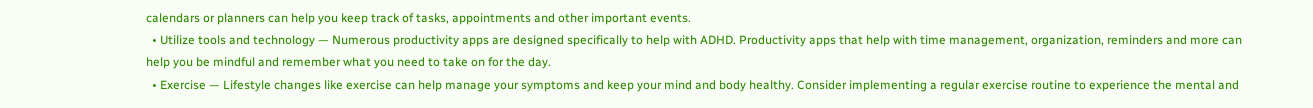calendars or planners can help you keep track of tasks, appointments and other important events.
  • Utilize tools and technology — Numerous productivity apps are designed specifically to help with ADHD. Productivity apps that help with time management, organization, reminders and more can help you be mindful and remember what you need to take on for the day.
  • Exercise — Lifestyle changes like exercise can help manage your symptoms and keep your mind and body healthy. Consider implementing a regular exercise routine to experience the mental and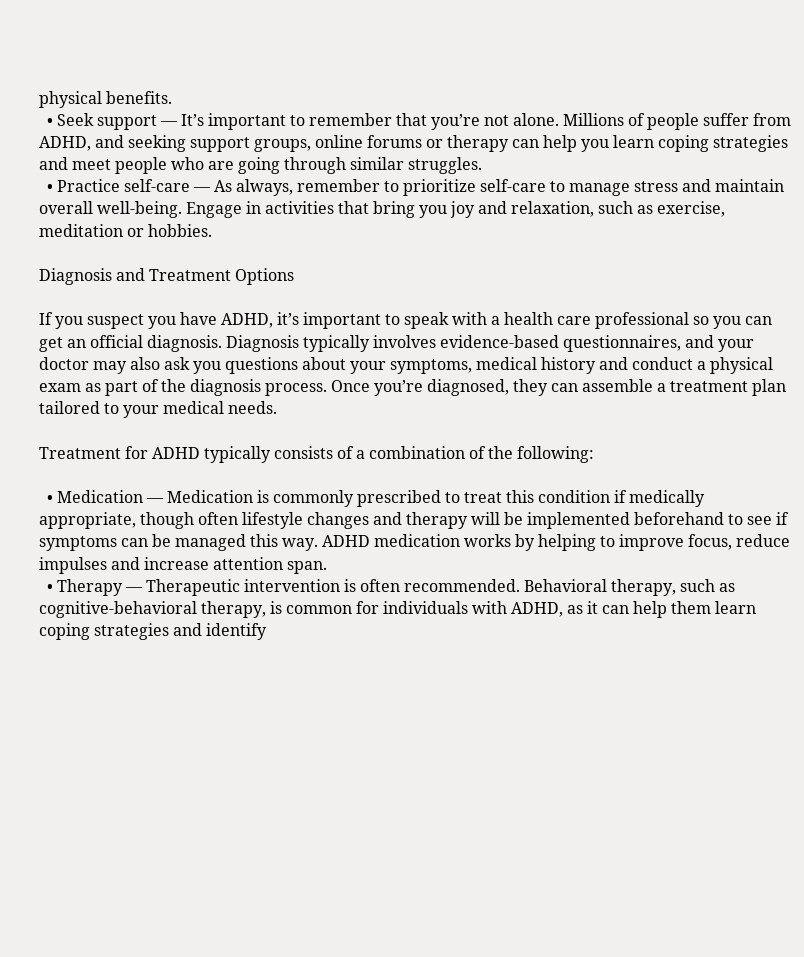physical benefits.
  • Seek support — It’s important to remember that you’re not alone. Millions of people suffer from ADHD, and seeking support groups, online forums or therapy can help you learn coping strategies and meet people who are going through similar struggles.
  • Practice self-care — As always, remember to prioritize self-care to manage stress and maintain overall well-being. Engage in activities that bring you joy and relaxation, such as exercise, meditation or hobbies.

Diagnosis and Treatment Options

If you suspect you have ADHD, it’s important to speak with a health care professional so you can get an official diagnosis. Diagnosis typically involves evidence-based questionnaires, and your doctor may also ask you questions about your symptoms, medical history and conduct a physical exam as part of the diagnosis process. Once you’re diagnosed, they can assemble a treatment plan tailored to your medical needs.

Treatment for ADHD typically consists of a combination of the following:

  • Medication — Medication is commonly prescribed to treat this condition if medically appropriate, though often lifestyle changes and therapy will be implemented beforehand to see if symptoms can be managed this way. ADHD medication works by helping to improve focus, reduce impulses and increase attention span.
  • Therapy — Therapeutic intervention is often recommended. Behavioral therapy, such as cognitive-behavioral therapy, is common for individuals with ADHD, as it can help them learn coping strategies and identify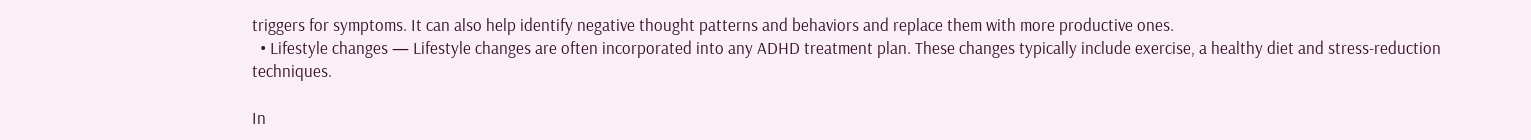triggers for symptoms. It can also help identify negative thought patterns and behaviors and replace them with more productive ones.
  • Lifestyle changes — Lifestyle changes are often incorporated into any ADHD treatment plan. These changes typically include exercise, a healthy diet and stress-reduction techniques.

In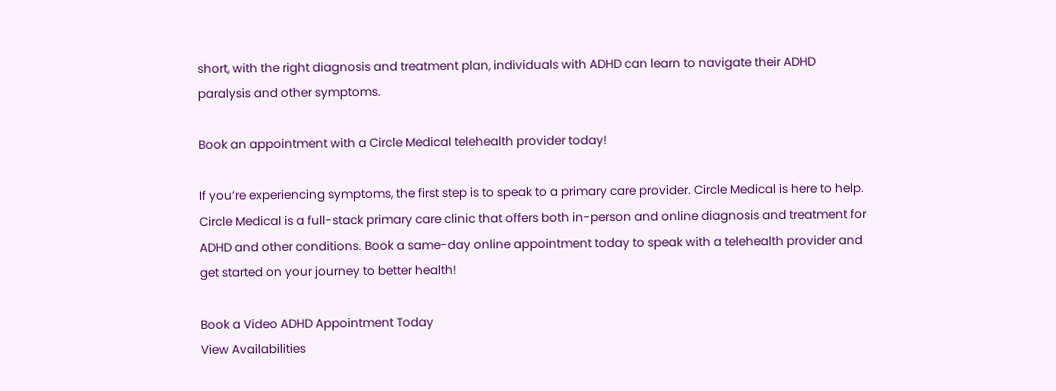short, with the right diagnosis and treatment plan, individuals with ADHD can learn to navigate their ADHD paralysis and other symptoms.

Book an appointment with a Circle Medical telehealth provider today!

If you’re experiencing symptoms, the first step is to speak to a primary care provider. Circle Medical is here to help. Circle Medical is a full-stack primary care clinic that offers both in-person and online diagnosis and treatment for ADHD and other conditions. Book a same-day online appointment today to speak with a telehealth provider and get started on your journey to better health!

Book a Video ADHD Appointment Today
View Availabilities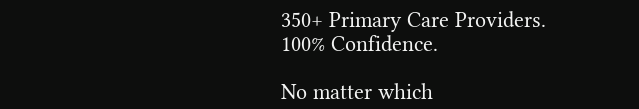350+ Primary Care Providers.
100% Confidence.

No matter which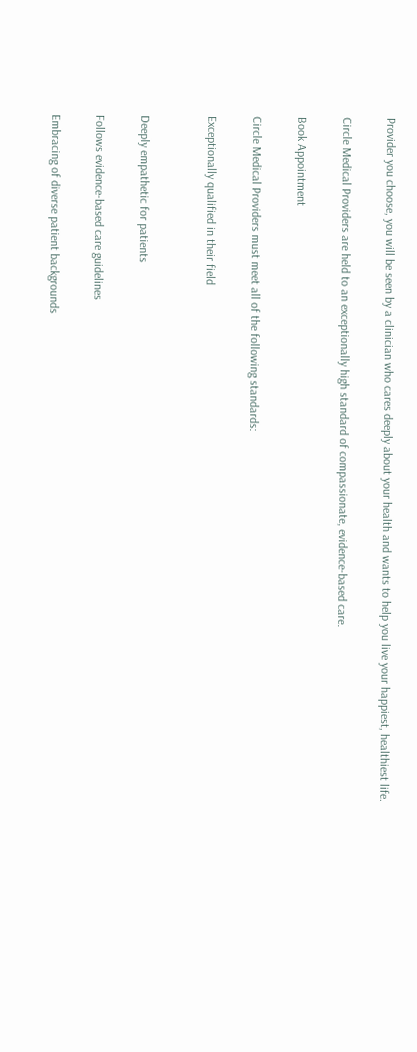Provider you choose, you will be seen by a clinician who cares deeply about your health and wants to help you live your happiest, healthiest life.

Circle Medical Providers are held to an exceptionally high standard of compassionate, evidence-based care.

Book Appointment

Circle Medical Providers must meet all of the following standards:

Exceptionally qualified in their field


Deeply empathetic for patients

Follows evidence-based care guidelines

Embracing of diverse patient backgrounds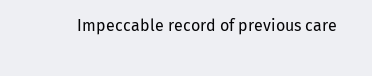Impeccable record of previous care